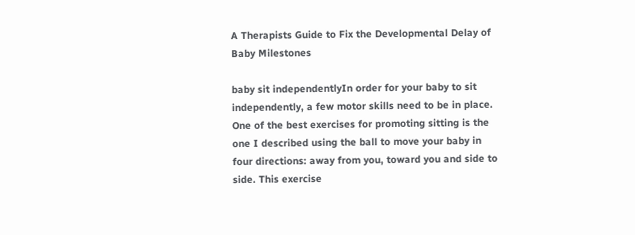A Therapists Guide to Fix the Developmental Delay of Baby Milestones

baby sit independentlyIn order for your baby to sit independently, a few motor skills need to be in place. One of the best exercises for promoting sitting is the one I described using the ball to move your baby in four directions: away from you, toward you and side to side. This exercise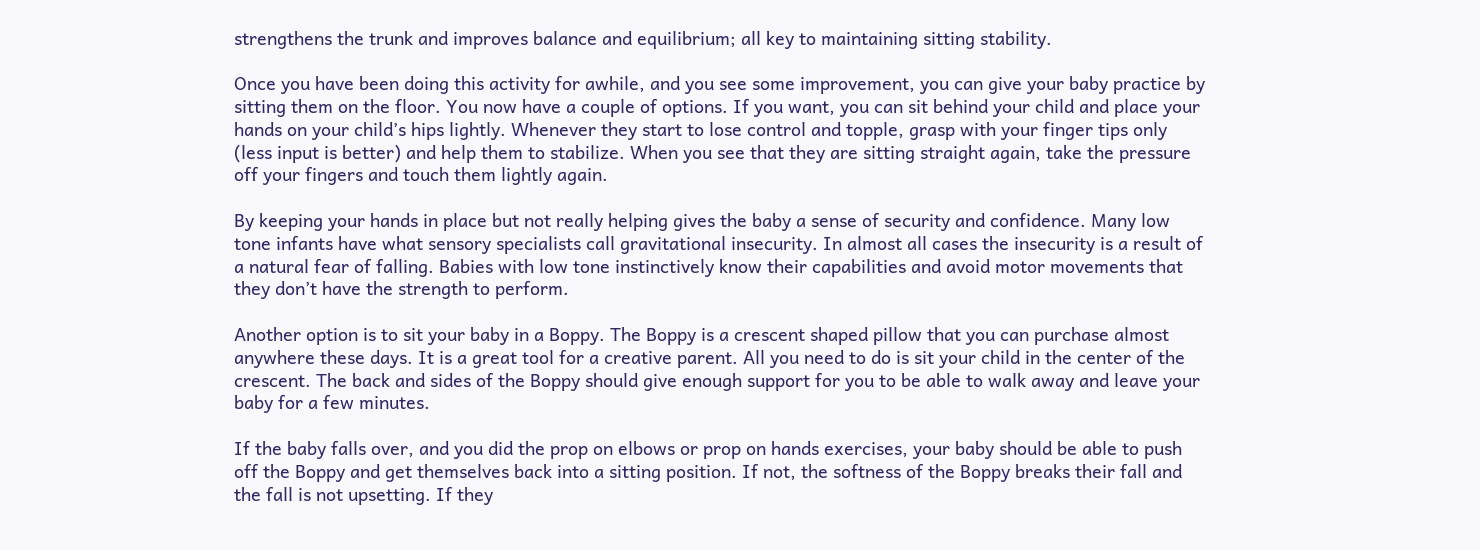strengthens the trunk and improves balance and equilibrium; all key to maintaining sitting stability.

Once you have been doing this activity for awhile, and you see some improvement, you can give your baby practice by sitting them on the floor. You now have a couple of options. If you want, you can sit behind your child and place your hands on your child’s hips lightly. Whenever they start to lose control and topple, grasp with your finger tips only (less input is better) and help them to stabilize. When you see that they are sitting straight again, take the pressure off your fingers and touch them lightly again.

By keeping your hands in place but not really helping gives the baby a sense of security and confidence. Many low tone infants have what sensory specialists call gravitational insecurity. In almost all cases the insecurity is a result of a natural fear of falling. Babies with low tone instinctively know their capabilities and avoid motor movements that they don’t have the strength to perform.

Another option is to sit your baby in a Boppy. The Boppy is a crescent shaped pillow that you can purchase almost anywhere these days. It is a great tool for a creative parent. All you need to do is sit your child in the center of the crescent. The back and sides of the Boppy should give enough support for you to be able to walk away and leave your baby for a few minutes.

If the baby falls over, and you did the prop on elbows or prop on hands exercises, your baby should be able to push off the Boppy and get themselves back into a sitting position. If not, the softness of the Boppy breaks their fall and the fall is not upsetting. If they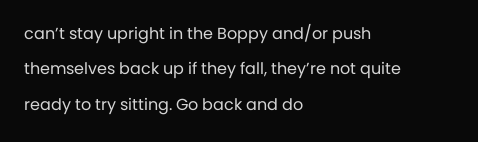can’t stay upright in the Boppy and/or push themselves back up if they fall, they’re not quite ready to try sitting. Go back and do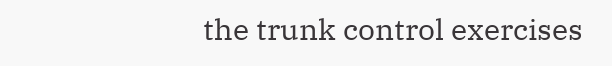the trunk control exercises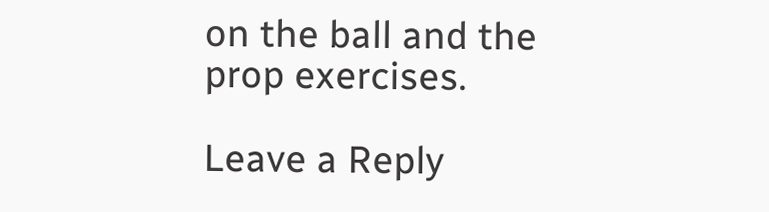on the ball and the prop exercises.

Leave a Reply